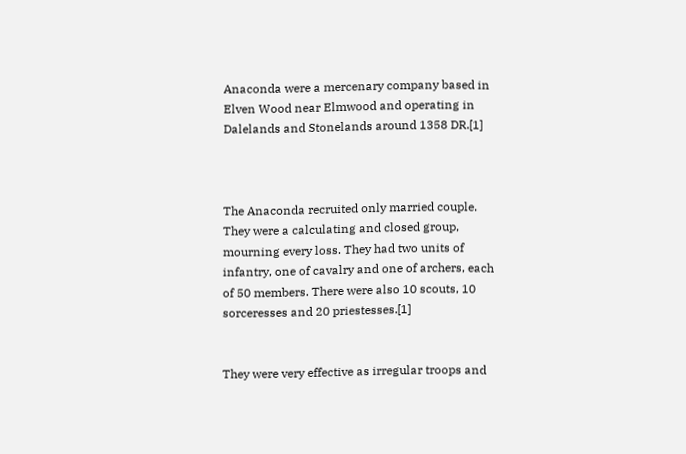Anaconda were a mercenary company based in Elven Wood near Elmwood and operating in Dalelands and Stonelands around 1358 DR.[1]



The Anaconda recruited only married couple. They were a calculating and closed group, mourning every loss. They had two units of infantry, one of cavalry and one of archers, each of 50 members. There were also 10 scouts, 10 sorceresses and 20 priestesses.[1]


They were very effective as irregular troops and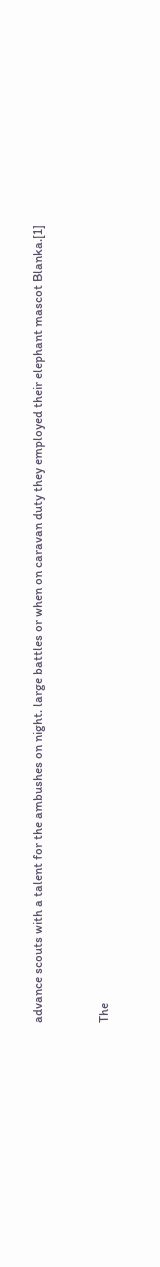advance scouts with a talent for the ambushes on night. large battles or when on caravan duty they employed their elephant mascot Blanka.[1]


The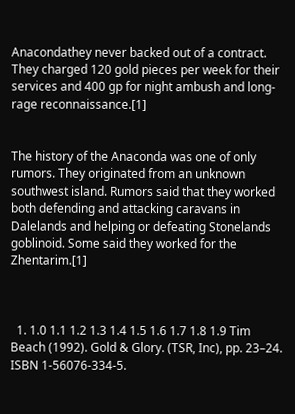Anacondathey never backed out of a contract. They charged 120 gold pieces per week for their services and 400 gp for night ambush and long-rage reconnaissance.[1]


The history of the Anaconda was one of only rumors. They originated from an unknown southwest island. Rumors said that they worked both defending and attacking caravans in Dalelands and helping or defeating Stonelands goblinoid. Some said they worked for the Zhentarim.[1]



  1. 1.0 1.1 1.2 1.3 1.4 1.5 1.6 1.7 1.8 1.9 Tim Beach (1992). Gold & Glory. (TSR, Inc), pp. 23–24. ISBN 1-56076-334-5.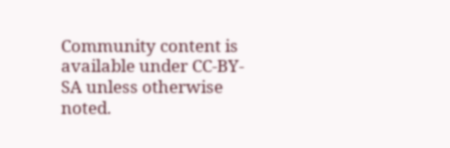Community content is available under CC-BY-SA unless otherwise noted.